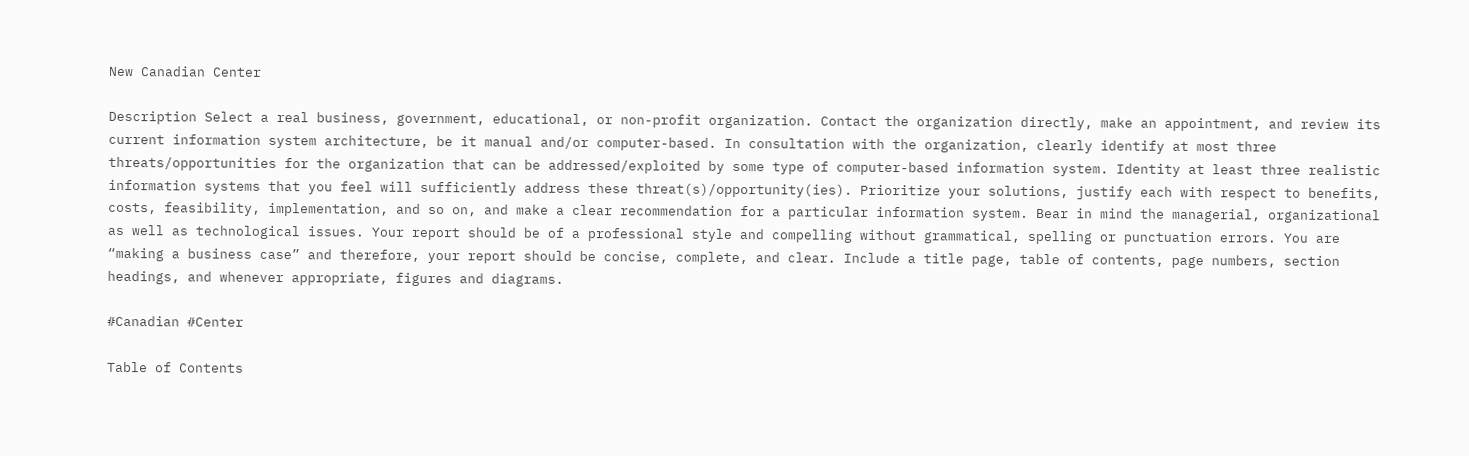New Canadian Center

Description Select a real business, government, educational, or non-profit organization. Contact the organization directly, make an appointment, and review its current information system architecture, be it manual and/or computer-based. In consultation with the organization, clearly identify at most three threats/opportunities for the organization that can be addressed/exploited by some type of computer-based information system. Identity at least three realistic information systems that you feel will sufficiently address these threat(s)/opportunity(ies). Prioritize your solutions, justify each with respect to benefits, costs, feasibility, implementation, and so on, and make a clear recommendation for a particular information system. Bear in mind the managerial, organizational as well as technological issues. Your report should be of a professional style and compelling without grammatical, spelling or punctuation errors. You are “making a business case” and therefore, your report should be concise, complete, and clear. Include a title page, table of contents, page numbers, section headings, and whenever appropriate, figures and diagrams.

#Canadian #Center

Table of Contents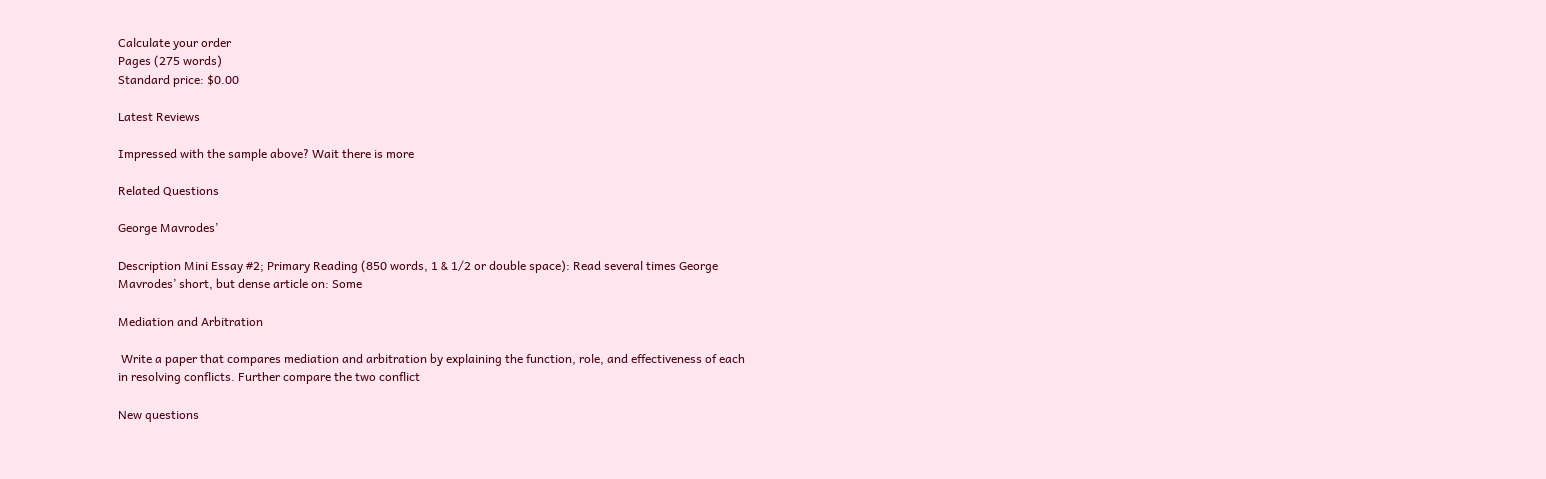Calculate your order
Pages (275 words)
Standard price: $0.00

Latest Reviews

Impressed with the sample above? Wait there is more

Related Questions

George Mavrodes’

Description Mini Essay #2; Primary Reading (850 words, 1 & 1/2 or double space): Read several times George Mavrodes’ short, but dense article on: Some

Mediation and Arbitration

 Write a paper that compares mediation and arbitration by explaining the function, role, and effectiveness of each in resolving conflicts. Further compare the two conflict

New questions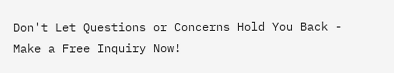Don't Let Questions or Concerns Hold You Back - Make a Free Inquiry Now!